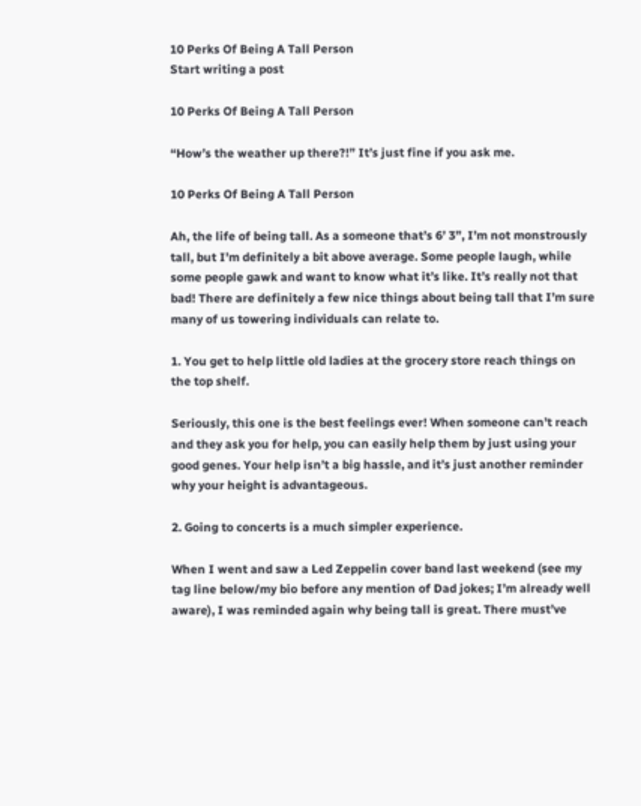10 Perks Of Being A Tall Person
Start writing a post

10 Perks Of Being A Tall Person

“How’s the weather up there?!” It’s just fine if you ask me.

10 Perks Of Being A Tall Person

Ah, the life of being tall. As a someone that’s 6’ 3”, I’m not monstrously tall, but I’m definitely a bit above average. Some people laugh, while some people gawk and want to know what it’s like. It’s really not that bad! There are definitely a few nice things about being tall that I’m sure many of us towering individuals can relate to.

1. You get to help little old ladies at the grocery store reach things on the top shelf.

Seriously, this one is the best feelings ever! When someone can’t reach and they ask you for help, you can easily help them by just using your good genes. Your help isn’t a big hassle, and it’s just another reminder why your height is advantageous.

2. Going to concerts is a much simpler experience.

When I went and saw a Led Zeppelin cover band last weekend (see my tag line below/my bio before any mention of Dad jokes; I’m already well aware), I was reminded again why being tall is great. There must’ve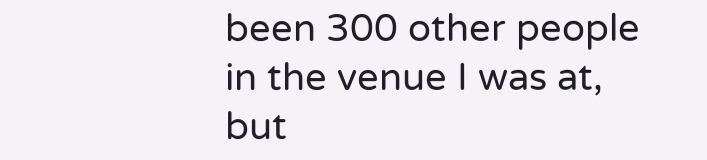been 300 other people in the venue I was at, but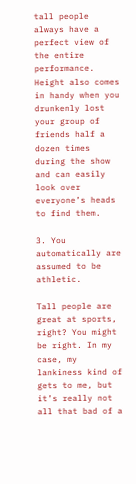tall people always have a perfect view of the entire performance. Height also comes in handy when you drunkenly lost your group of friends half a dozen times during the show and can easily look over everyone’s heads to find them.

3. You automatically are assumed to be athletic.

Tall people are great at sports, right? You might be right. In my case, my lankiness kind of gets to me, but it’s really not all that bad of a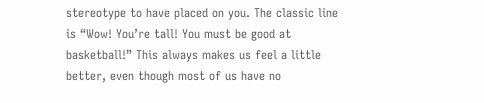stereotype to have placed on you. The classic line is “Wow! You’re tall! You must be good at basketball!” This always makes us feel a little better, even though most of us have no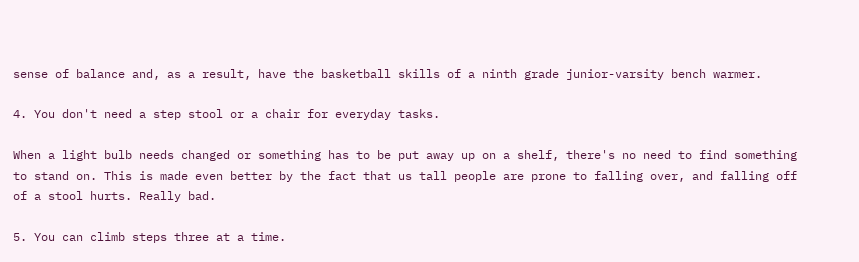sense of balance and, as a result, have the basketball skills of a ninth grade junior-varsity bench warmer.

4. You don't need a step stool or a chair for everyday tasks.

When a light bulb needs changed or something has to be put away up on a shelf, there's no need to find something to stand on. This is made even better by the fact that us tall people are prone to falling over, and falling off of a stool hurts. Really bad.

5. You can climb steps three at a time.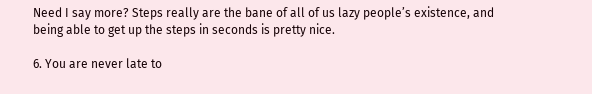Need I say more? Steps really are the bane of all of us lazy people’s existence, and being able to get up the steps in seconds is pretty nice.

6. You are never late to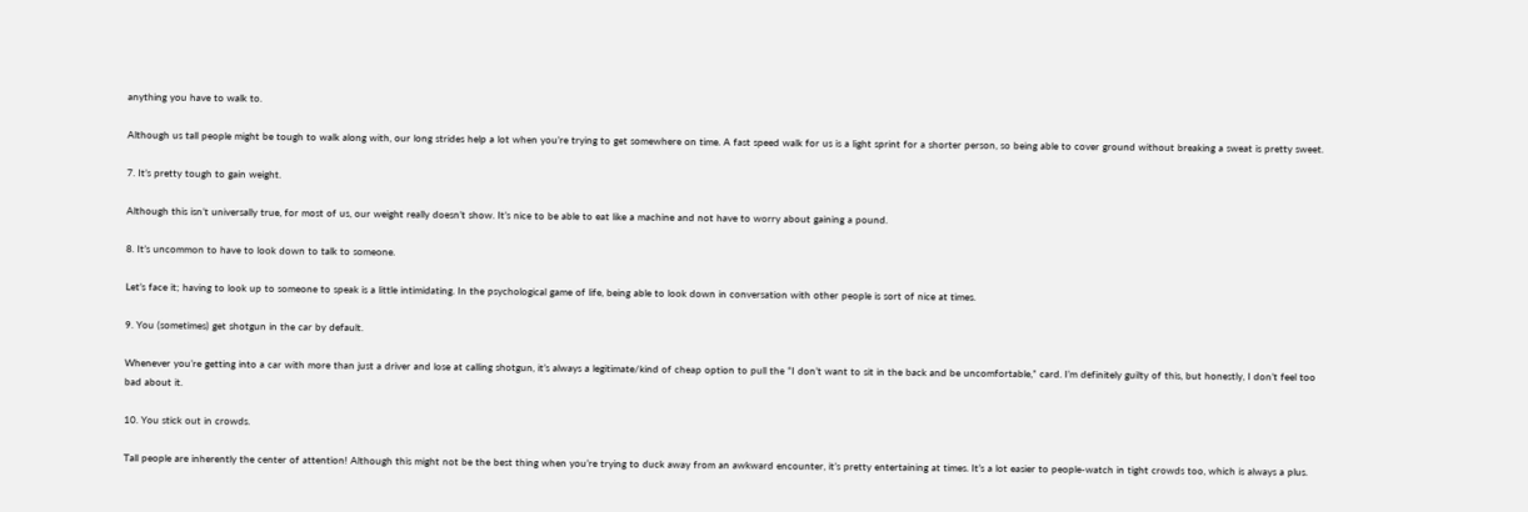anything you have to walk to.

Although us tall people might be tough to walk along with, our long strides help a lot when you’re trying to get somewhere on time. A fast speed walk for us is a light sprint for a shorter person, so being able to cover ground without breaking a sweat is pretty sweet.

7. It’s pretty tough to gain weight.

Although this isn’t universally true, for most of us, our weight really doesn’t show. It’s nice to be able to eat like a machine and not have to worry about gaining a pound.

8. It’s uncommon to have to look down to talk to someone.

Let’s face it; having to look up to someone to speak is a little intimidating. In the psychological game of life, being able to look down in conversation with other people is sort of nice at times.

9. You (sometimes) get shotgun in the car by default.

Whenever you’re getting into a car with more than just a driver and lose at calling shotgun, it’s always a legitimate/kind of cheap option to pull the “I don’t want to sit in the back and be uncomfortable,” card. I’m definitely guilty of this, but honestly, I don’t feel too bad about it.

10. You stick out in crowds.

Tall people are inherently the center of attention! Although this might not be the best thing when you’re trying to duck away from an awkward encounter, it’s pretty entertaining at times. It’s a lot easier to people-watch in tight crowds too, which is always a plus.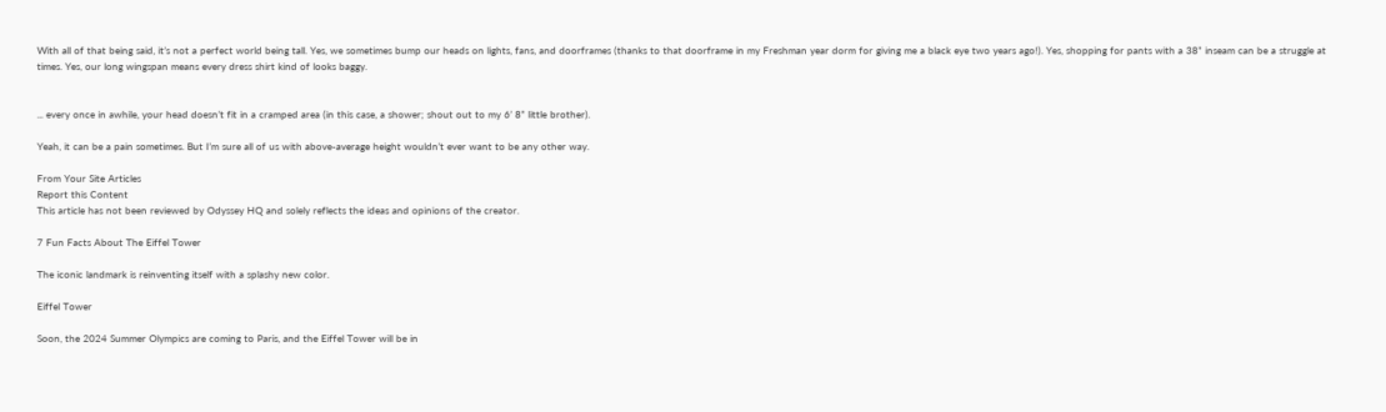With all of that being said, it’s not a perfect world being tall. Yes, we sometimes bump our heads on lights, fans, and doorframes (thanks to that doorframe in my Freshman year dorm for giving me a black eye two years ago!). Yes, shopping for pants with a 38” inseam can be a struggle at times. Yes, our long wingspan means every dress shirt kind of looks baggy.


... every once in awhile, your head doesn’t fit in a cramped area (in this case, a shower; shout out to my 6’ 8” little brother).

Yeah, it can be a pain sometimes. But I’m sure all of us with above-average height wouldn’t ever want to be any other way.

From Your Site Articles
Report this Content
This article has not been reviewed by Odyssey HQ and solely reflects the ideas and opinions of the creator.

7 Fun Facts About The Eiffel Tower

The iconic landmark is reinventing itself with a splashy new color.

Eiffel Tower

Soon, the 2024 Summer Olympics are coming to Paris, and the Eiffel Tower will be in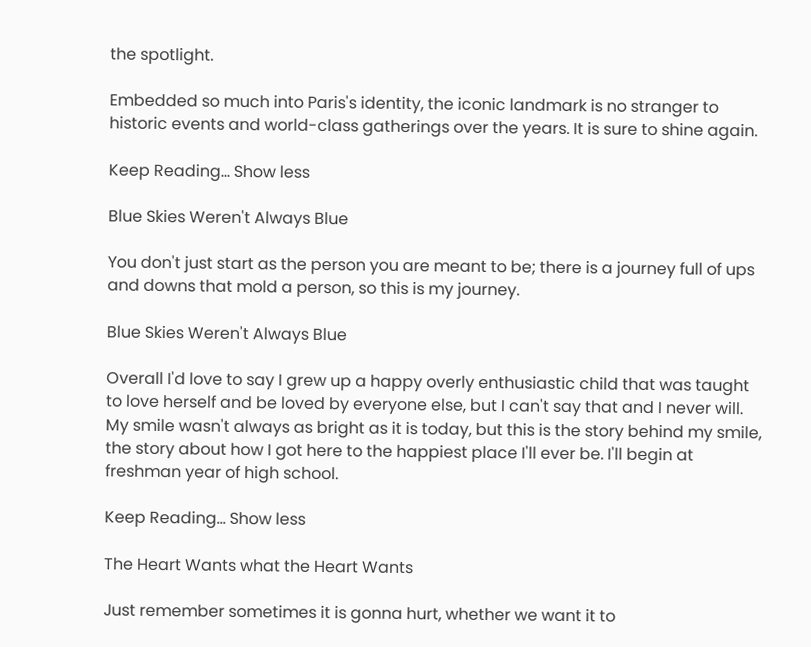the spotlight.

Embedded so much into Paris's identity, the iconic landmark is no stranger to historic events and world-class gatherings over the years. It is sure to shine again.

Keep Reading... Show less

Blue Skies Weren't Always Blue

You don't just start as the person you are meant to be; there is a journey full of ups and downs that mold a person, so this is my journey.

Blue Skies Weren't Always Blue

Overall I'd love to say I grew up a happy overly enthusiastic child that was taught to love herself and be loved by everyone else, but I can't say that and I never will. My smile wasn't always as bright as it is today, but this is the story behind my smile, the story about how I got here to the happiest place I'll ever be. I'll begin at freshman year of high school.

Keep Reading... Show less

The Heart Wants what the Heart Wants

Just remember sometimes it is gonna hurt, whether we want it to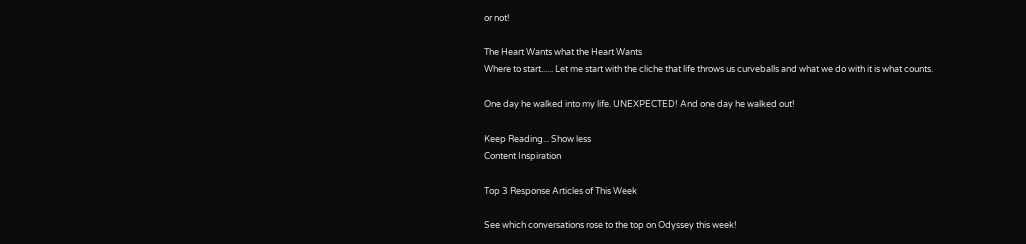or not!

The Heart Wants what the Heart Wants
Where to start...... Let me start with the cliche that life throws us curveballs and what we do with it is what counts.

One day he walked into my life. UNEXPECTED! And one day he walked out!

Keep Reading... Show less
Content Inspiration

Top 3 Response Articles of This Week

See which conversations rose to the top on Odyssey this week!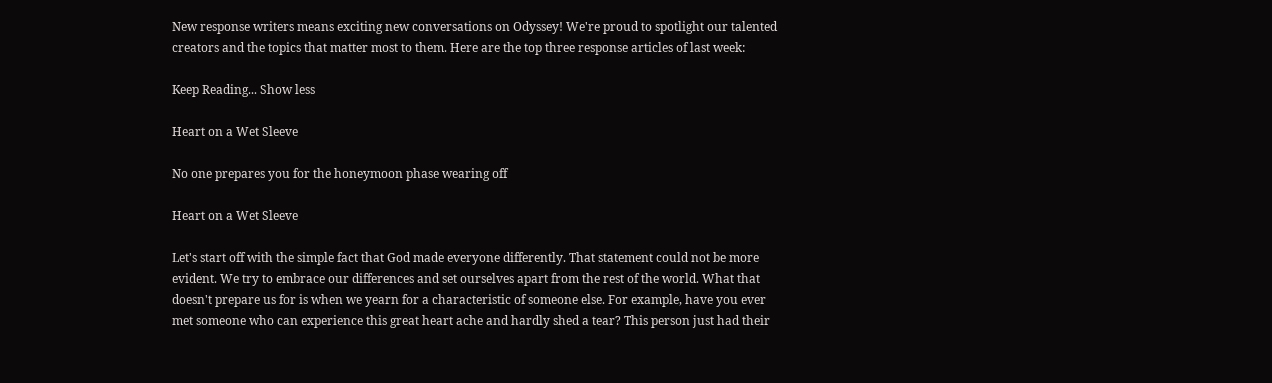New response writers means exciting new conversations on Odyssey! We're proud to spotlight our talented creators and the topics that matter most to them. Here are the top three response articles of last week:

Keep Reading... Show less

Heart on a Wet Sleeve

No one prepares you for the honeymoon phase wearing off

Heart on a Wet Sleeve

Let's start off with the simple fact that God made everyone differently. That statement could not be more evident. We try to embrace our differences and set ourselves apart from the rest of the world. What that doesn't prepare us for is when we yearn for a characteristic of someone else. For example, have you ever met someone who can experience this great heart ache and hardly shed a tear? This person just had their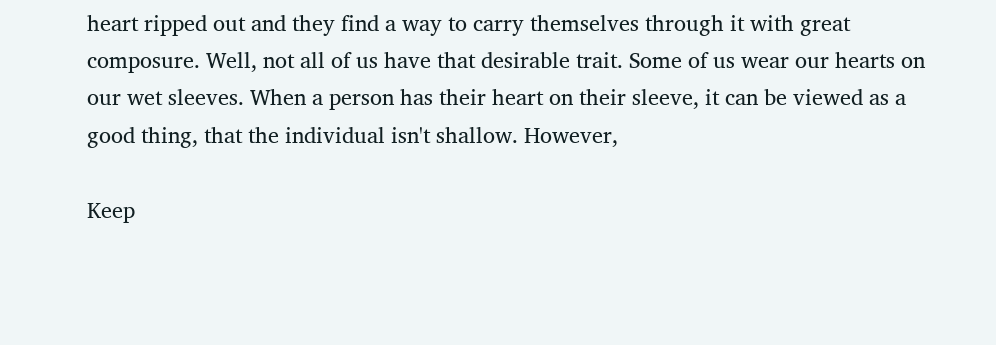heart ripped out and they find a way to carry themselves through it with great composure. Well, not all of us have that desirable trait. Some of us wear our hearts on our wet sleeves. When a person has their heart on their sleeve, it can be viewed as a good thing, that the individual isn't shallow. However,

Keep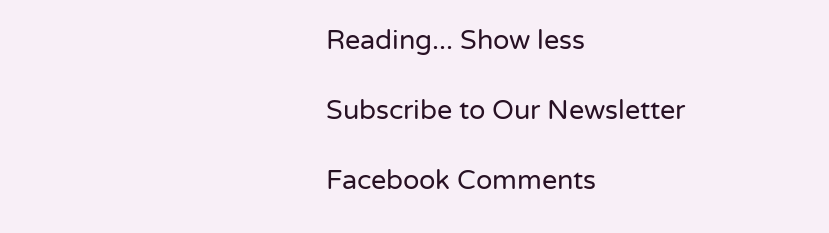Reading... Show less

Subscribe to Our Newsletter

Facebook Comments